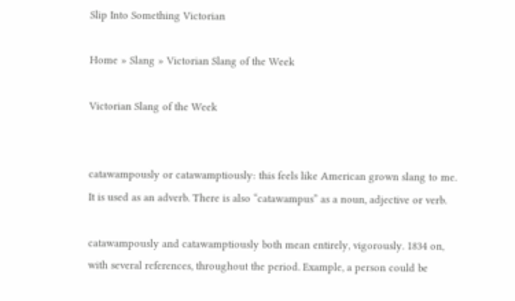Slip Into Something Victorian

Home » Slang » Victorian Slang of the Week

Victorian Slang of the Week


catawampously or catawamptiously: this feels like American grown slang to me. It is used as an adverb. There is also “catawampus” as a noun, adjective or verb.

catawampously and catawamptiously both mean entirely, vigorously. 1834 on, with several references, throughout the period. Example, a person could be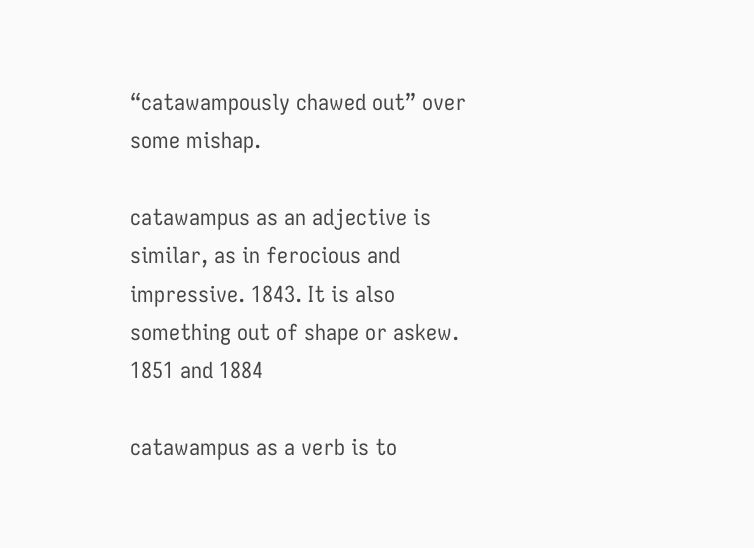“catawampously chawed out” over some mishap.

catawampus as an adjective is similar, as in ferocious and impressive. 1843. It is also something out of shape or askew. 1851 and 1884

catawampus as a verb is to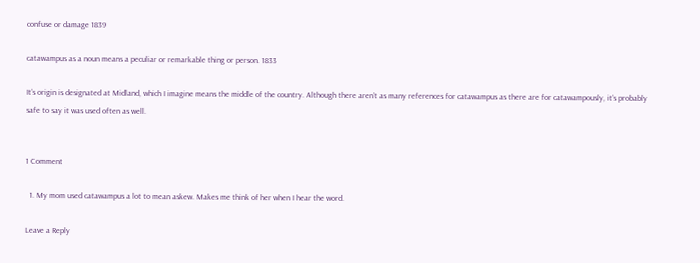confuse or damage 1839

catawampus as a noun means a peculiar or remarkable thing or person. 1833

It’s origin is designated at Midland, which I imagine means the middle of the country. Although there aren’t as many references for catawampus as there are for catawampously, it’s probably safe to say it was used often as well.


1 Comment

  1. My mom used catawampus a lot to mean askew. Makes me think of her when I hear the word.

Leave a Reply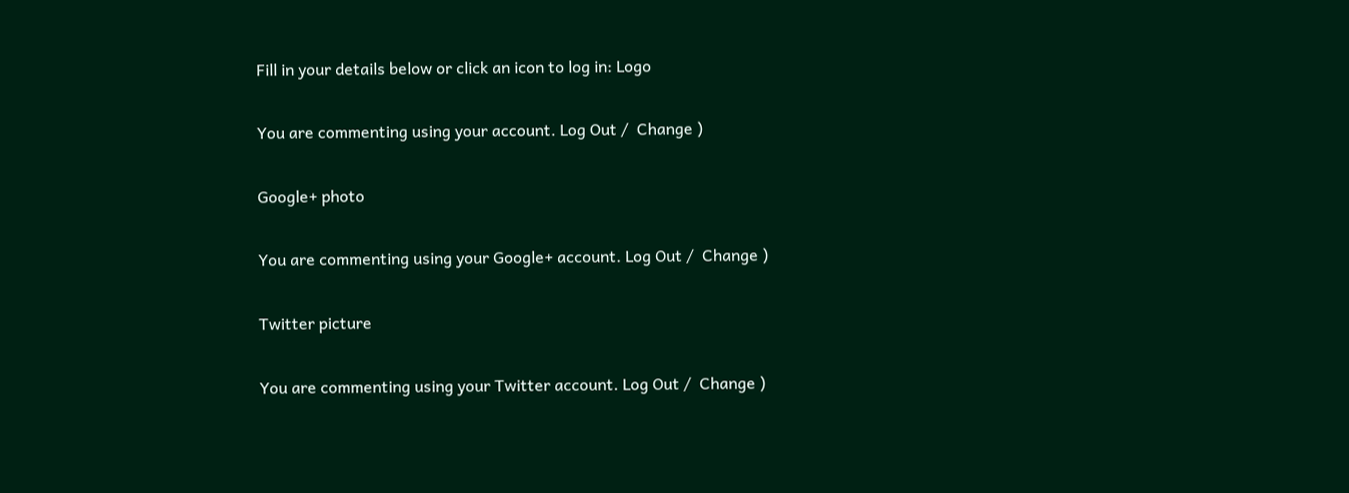Fill in your details below or click an icon to log in: Logo

You are commenting using your account. Log Out /  Change )

Google+ photo

You are commenting using your Google+ account. Log Out /  Change )

Twitter picture

You are commenting using your Twitter account. Log Out /  Change )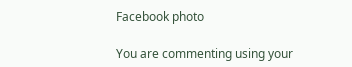Facebook photo

You are commenting using your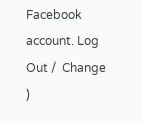Facebook account. Log Out /  Change )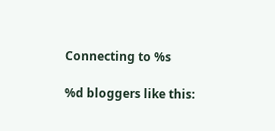Connecting to %s

%d bloggers like this: